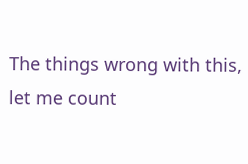The things wrong with this, let me count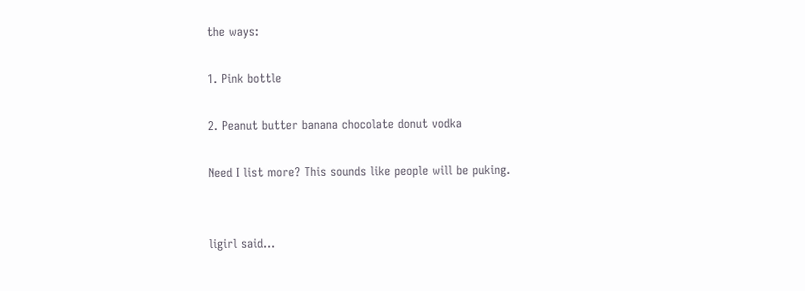the ways:

1. Pink bottle

2. Peanut butter banana chocolate donut vodka

Need I list more? This sounds like people will be puking.


ligirl said…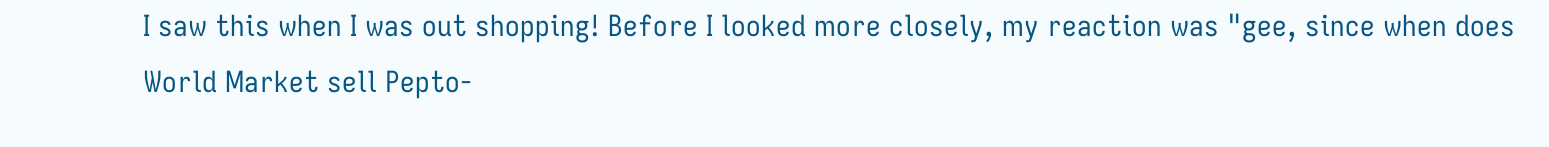I saw this when I was out shopping! Before I looked more closely, my reaction was "gee, since when does World Market sell Pepto-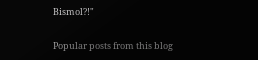Bismol?!"

Popular posts from this blog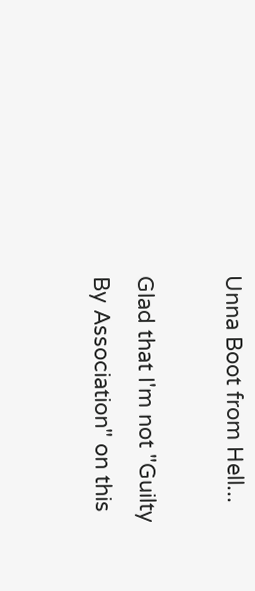Unna Boot from Hell...

Glad that I'm not "Guilty By Association" on this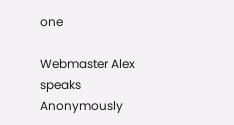one

Webmaster Alex speaks Anonymously